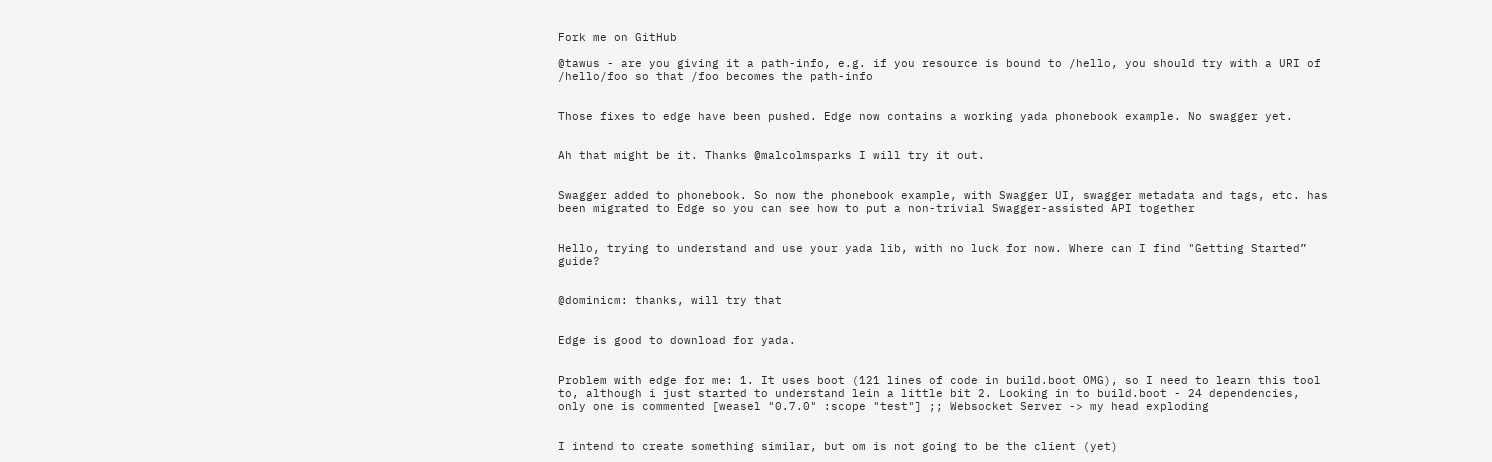Fork me on GitHub

@tawus - are you giving it a path-info, e.g. if you resource is bound to /hello, you should try with a URI of /hello/foo so that /foo becomes the path-info


Those fixes to edge have been pushed. Edge now contains a working yada phonebook example. No swagger yet.


Ah that might be it. Thanks @malcolmsparks I will try it out.


Swagger added to phonebook. So now the phonebook example, with Swagger UI, swagger metadata and tags, etc. has been migrated to Edge so you can see how to put a non-trivial Swagger-assisted API together


Hello, trying to understand and use your yada lib, with no luck for now. Where can I find "Getting Started” guide?


@dominicm: thanks, will try that


Edge is good to download for yada.


Problem with edge for me: 1. It uses boot (121 lines of code in build.boot OMG), so I need to learn this tool to, although i just started to understand lein a little bit 2. Looking in to build.boot - 24 dependencies, only one is commented [weasel "0.7.0" :scope "test"] ;; Websocket Server -> my head exploding


I intend to create something similar, but om is not going to be the client (yet)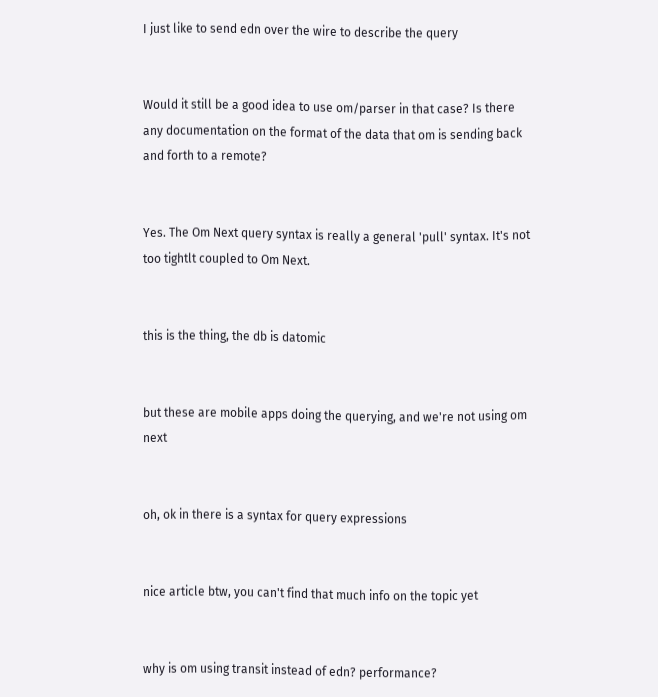I just like to send edn over the wire to describe the query


Would it still be a good idea to use om/parser in that case? Is there any documentation on the format of the data that om is sending back and forth to a remote?


Yes. The Om Next query syntax is really a general 'pull' syntax. It's not too tightlt coupled to Om Next.


this is the thing, the db is datomic


but these are mobile apps doing the querying, and we're not using om next


oh, ok in there is a syntax for query expressions


nice article btw, you can't find that much info on the topic yet


why is om using transit instead of edn? performance?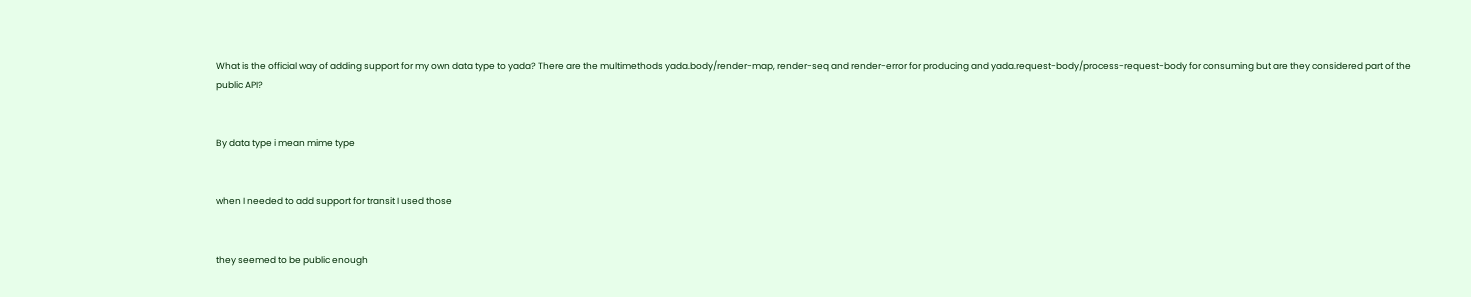What is the official way of adding support for my own data type to yada? There are the multimethods yada.body/render-map, render-seq and render-error for producing and yada.request-body/process-request-body for consuming but are they considered part of the public API?


By data type i mean mime type


when I needed to add support for transit I used those


they seemed to be public enough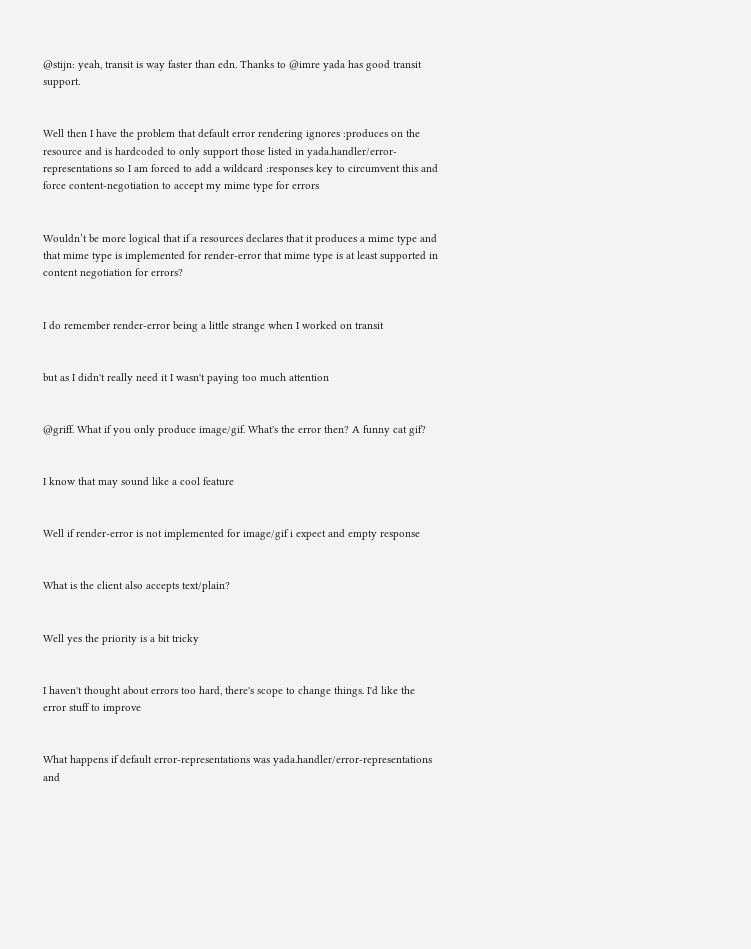@stijn: yeah, transit is way faster than edn. Thanks to @imre yada has good transit support.


Well then I have the problem that default error rendering ignores :produces on the resource and is hardcoded to only support those listed in yada.handler/error-representations so I am forced to add a wildcard :responses key to circumvent this and force content-negotiation to accept my mime type for errors


Wouldn’t be more logical that if a resources declares that it produces a mime type and that mime type is implemented for render-error that mime type is at least supported in content negotiation for errors?


I do remember render-error being a little strange when I worked on transit


but as I didn't really need it I wasn't paying too much attention


@griff. What if you only produce image/gif. What's the error then? A funny cat gif?


I know that may sound like a cool feature


Well if render-error is not implemented for image/gif i expect and empty response


What is the client also accepts text/plain?


Well yes the priority is a bit tricky


I haven't thought about errors too hard, there's scope to change things. I'd like the error stuff to improve


What happens if default error-representations was yada.handler/error-representations and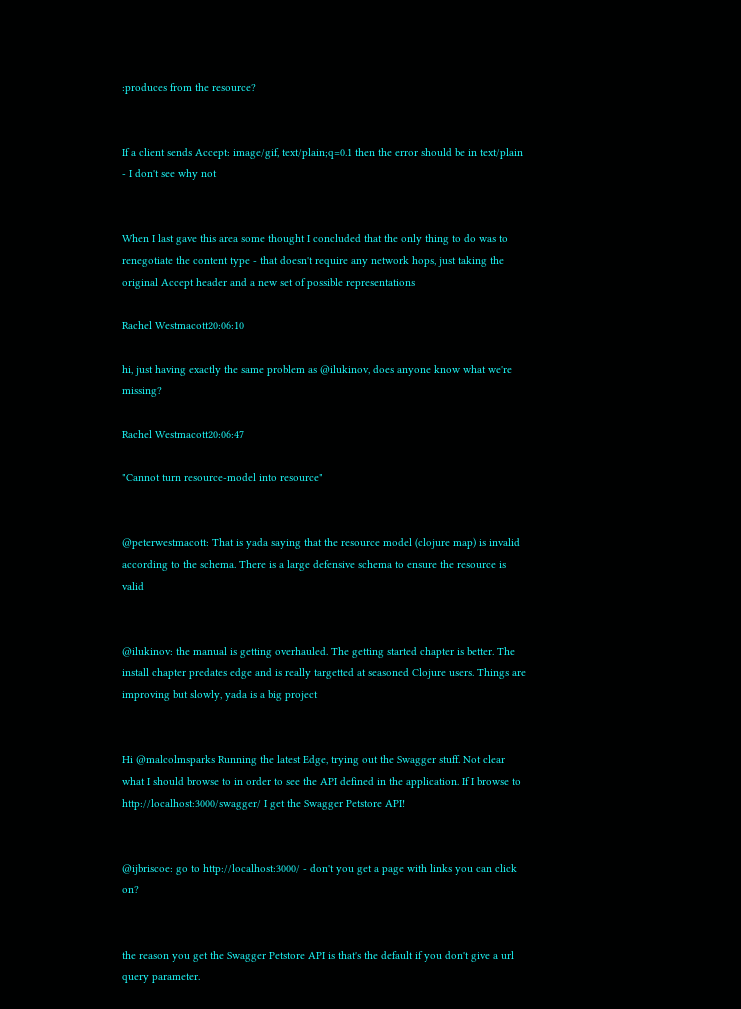:produces from the resource?


If a client sends Accept: image/gif, text/plain;q=0.1 then the error should be in text/plain - I don't see why not


When I last gave this area some thought I concluded that the only thing to do was to renegotiate the content type - that doesn't require any network hops, just taking the original Accept header and a new set of possible representations

Rachel Westmacott20:06:10

hi, just having exactly the same problem as @ilukinov, does anyone know what we're missing?

Rachel Westmacott20:06:47

"Cannot turn resource-model into resource"


@peterwestmacott: That is yada saying that the resource model (clojure map) is invalid according to the schema. There is a large defensive schema to ensure the resource is valid


@ilukinov: the manual is getting overhauled. The getting started chapter is better. The install chapter predates edge and is really targetted at seasoned Clojure users. Things are improving but slowly, yada is a big project


Hi @malcolmsparks Running the latest Edge, trying out the Swagger stuff. Not clear what I should browse to in order to see the API defined in the application. If I browse to http://localhost:3000/swagger/ I get the Swagger Petstore API!


@ijbriscoe: go to http://localhost:3000/ - don't you get a page with links you can click on?


the reason you get the Swagger Petstore API is that's the default if you don't give a url query parameter.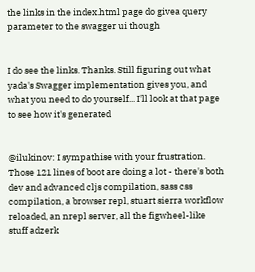the links in the index.html page do givea query parameter to the swagger ui though


I do see the links. Thanks. Still figuring out what yada's Swagger implementation gives you, and what you need to do yourself... I'll look at that page to see how it's generated


@ilukinov: I sympathise with your frustration. Those 121 lines of boot are doing a lot - there's both dev and advanced cljs compilation, sass css compilation, a browser repl, stuart sierra workflow reloaded, an nrepl server, all the figwheel-like stuff adzerk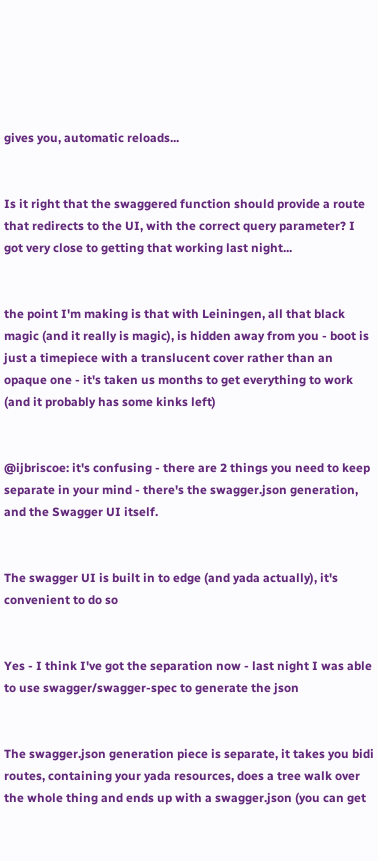gives you, automatic reloads...


Is it right that the swaggered function should provide a route that redirects to the UI, with the correct query parameter? I got very close to getting that working last night...


the point I'm making is that with Leiningen, all that black magic (and it really is magic), is hidden away from you - boot is just a timepiece with a translucent cover rather than an opaque one - it's taken us months to get everything to work (and it probably has some kinks left)


@ijbriscoe: it's confusing - there are 2 things you need to keep separate in your mind - there's the swagger.json generation, and the Swagger UI itself.


The swagger UI is built in to edge (and yada actually), it's convenient to do so


Yes - I think I've got the separation now - last night I was able to use swagger/swagger-spec to generate the json


The swagger.json generation piece is separate, it takes you bidi routes, containing your yada resources, does a tree walk over the whole thing and ends up with a swagger.json (you can get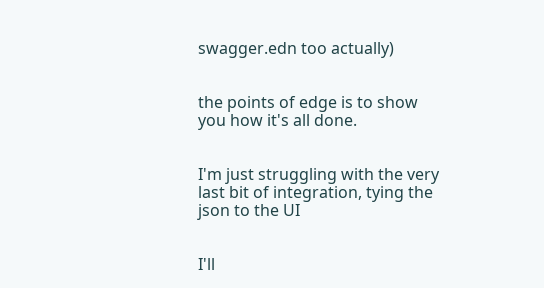swagger.edn too actually)


the points of edge is to show you how it's all done.


I'm just struggling with the very last bit of integration, tying the json to the UI


I'll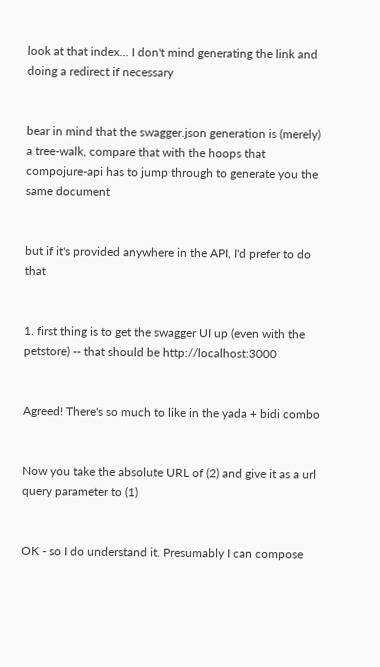look at that index... I don't mind generating the link and doing a redirect if necessary


bear in mind that the swagger.json generation is (merely) a tree-walk, compare that with the hoops that compojure-api has to jump through to generate you the same document


but if it's provided anywhere in the API, I'd prefer to do that


1. first thing is to get the swagger UI up (even with the petstore) -- that should be http://localhost:3000


Agreed! There's so much to like in the yada + bidi combo


Now you take the absolute URL of (2) and give it as a url query parameter to (1)


OK - so I do understand it. Presumably I can compose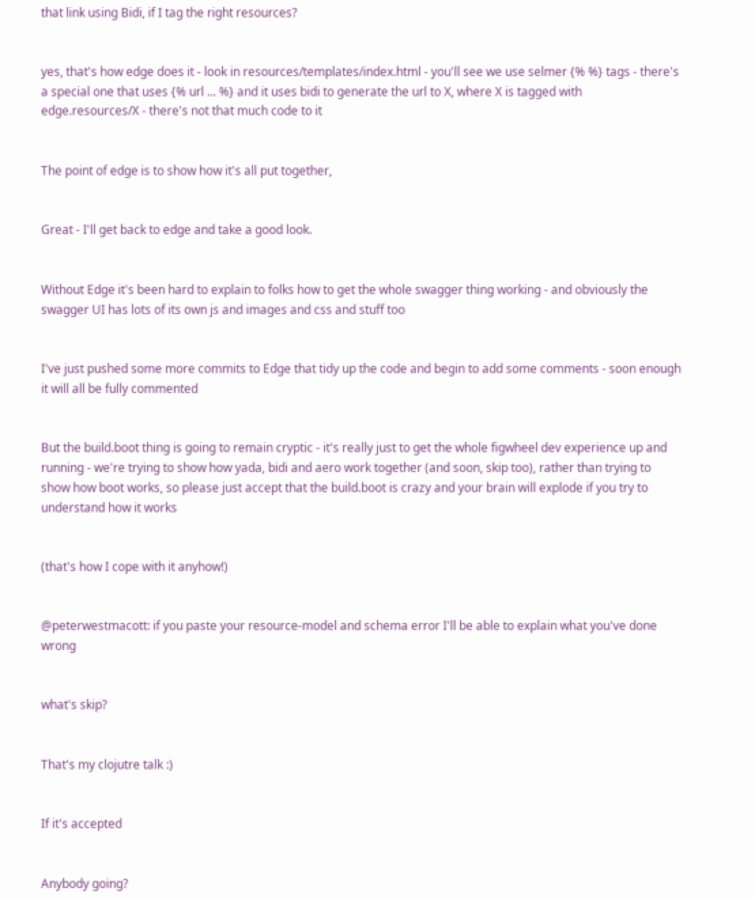that link using Bidi, if I tag the right resources?


yes, that's how edge does it - look in resources/templates/index.html - you'll see we use selmer {% %} tags - there's a special one that uses {% url ... %} and it uses bidi to generate the url to X, where X is tagged with edge.resources/X - there's not that much code to it


The point of edge is to show how it's all put together,


Great - I'll get back to edge and take a good look.


Without Edge it's been hard to explain to folks how to get the whole swagger thing working - and obviously the swagger UI has lots of its own js and images and css and stuff too


I've just pushed some more commits to Edge that tidy up the code and begin to add some comments - soon enough it will all be fully commented


But the build.boot thing is going to remain cryptic - it's really just to get the whole figwheel dev experience up and running - we're trying to show how yada, bidi and aero work together (and soon, skip too), rather than trying to show how boot works, so please just accept that the build.boot is crazy and your brain will explode if you try to understand how it works


(that's how I cope with it anyhow!)


@peterwestmacott: if you paste your resource-model and schema error I'll be able to explain what you've done wrong


what's skip?


That's my clojutre talk :)


If it's accepted


Anybody going?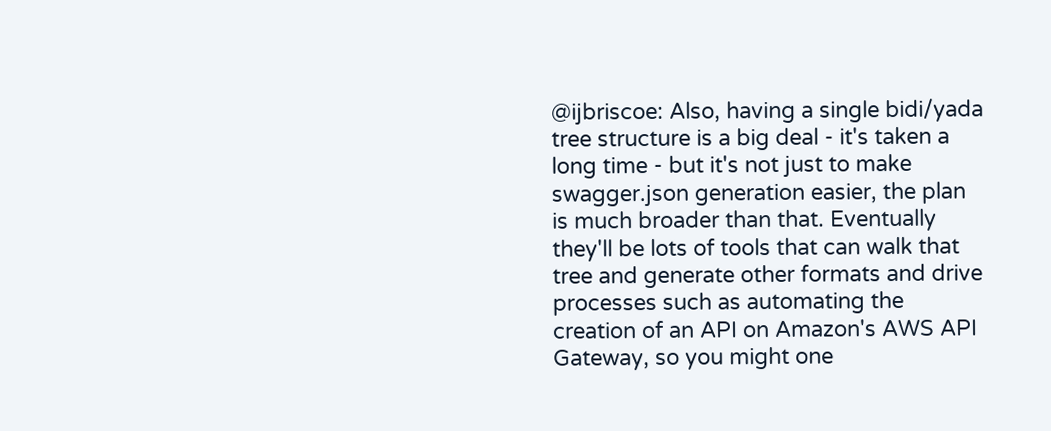@ijbriscoe: Also, having a single bidi/yada tree structure is a big deal - it's taken a long time - but it's not just to make swagger.json generation easier, the plan is much broader than that. Eventually they'll be lots of tools that can walk that tree and generate other formats and drive processes such as automating the creation of an API on Amazon's AWS API Gateway, so you might one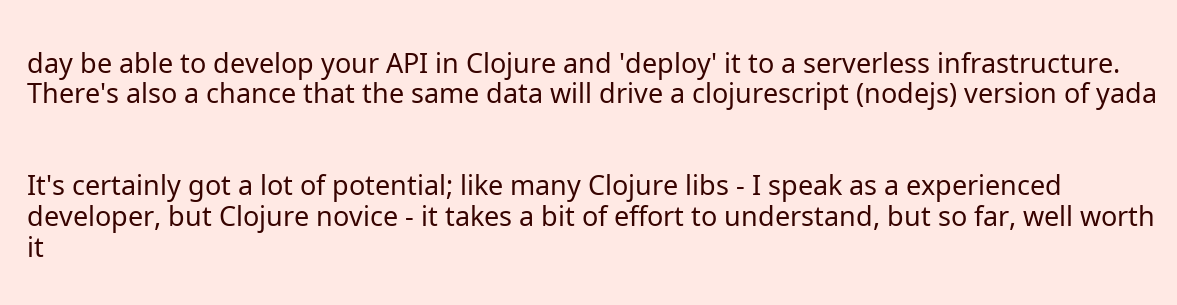day be able to develop your API in Clojure and 'deploy' it to a serverless infrastructure. There's also a chance that the same data will drive a clojurescript (nodejs) version of yada


It's certainly got a lot of potential; like many Clojure libs - I speak as a experienced developer, but Clojure novice - it takes a bit of effort to understand, but so far, well worth it